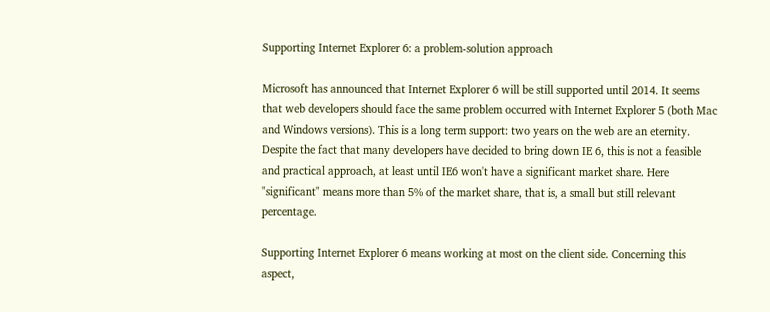Supporting Internet Explorer 6: a problem-solution approach

Microsoft has announced that Internet Explorer 6 will be still supported until 2014. It seems that web developers should face the same problem occurred with Internet Explorer 5 (both Mac and Windows versions). This is a long term support: two years on the web are an eternity. Despite the fact that many developers have decided to bring down IE 6, this is not a feasible and practical approach, at least until IE6 won't have a significant market share. Here "significant" means more than 5% of the market share, that is, a small but still relevant percentage.

Supporting Internet Explorer 6 means working at most on the client side. Concerning this aspect,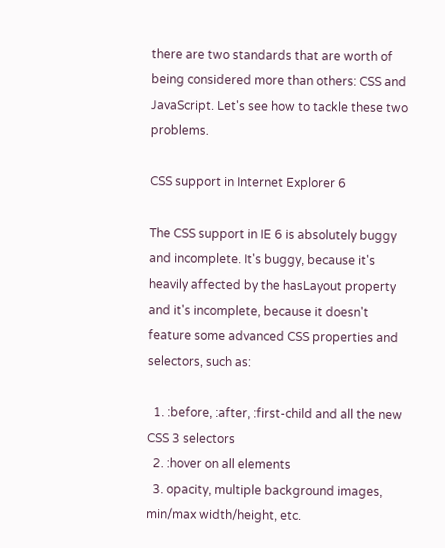there are two standards that are worth of being considered more than others: CSS and JavaScript. Let's see how to tackle these two problems.

CSS support in Internet Explorer 6

The CSS support in IE 6 is absolutely buggy and incomplete. It's buggy, because it's heavily affected by the hasLayout property and it's incomplete, because it doesn't feature some advanced CSS properties and selectors, such as:

  1. :before, :after, :first-child and all the new CSS 3 selectors
  2. :hover on all elements
  3. opacity, multiple background images, min/max width/height, etc.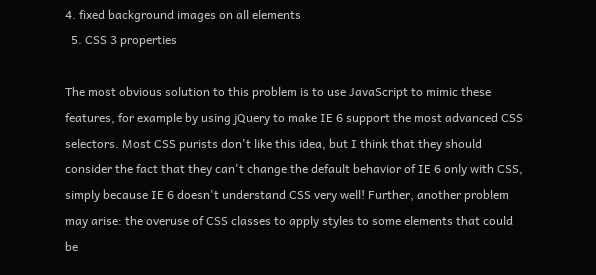4. fixed background images on all elements
  5. CSS 3 properties

The most obvious solution to this problem is to use JavaScript to mimic these features, for example by using jQuery to make IE 6 support the most advanced CSS selectors. Most CSS purists don't like this idea, but I think that they should consider the fact that they can't change the default behavior of IE 6 only with CSS, simply because IE 6 doesn't understand CSS very well! Further, another problem may arise: the overuse of CSS classes to apply styles to some elements that could be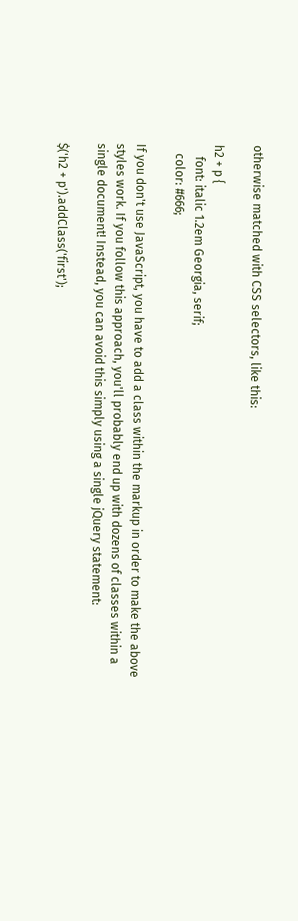otherwise matched with CSS selectors, like this:

h2 + p {
    font: italic 1.2em Georgia, serif;
   color: #666;

If you don't use JavaScript, you have to add a class within the markup in order to make the above styles work. If you follow this approach, you'll probably end up with dozens of classes within a single document! Instead, you can avoid this simply using a single jQuery statement:

$('h2 + p').addClass('first');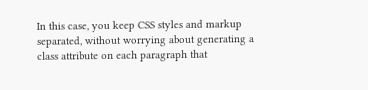In this case, you keep CSS styles and markup separated, without worrying about generating a class attribute on each paragraph that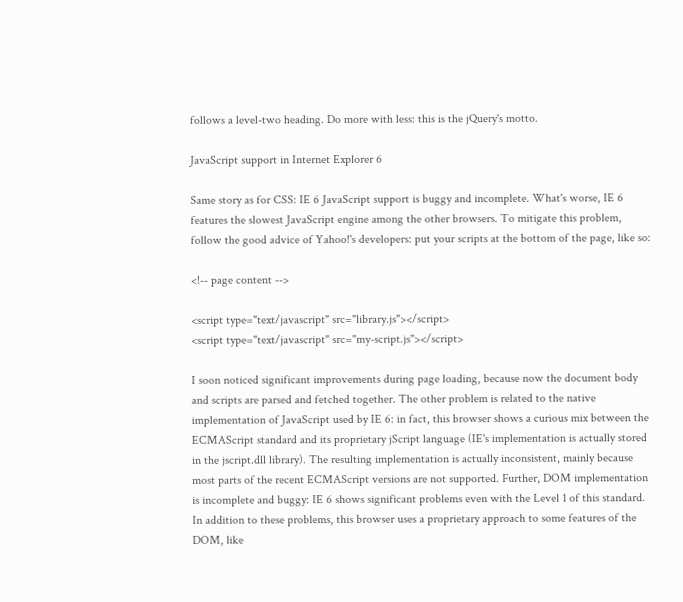follows a level-two heading. Do more with less: this is the jQuery's motto.

JavaScript support in Internet Explorer 6

Same story as for CSS: IE 6 JavaScript support is buggy and incomplete. What's worse, IE 6 features the slowest JavaScript engine among the other browsers. To mitigate this problem, follow the good advice of Yahoo!'s developers: put your scripts at the bottom of the page, like so:

<!-- page content -->

<script type="text/javascript" src="library.js"></script>
<script type="text/javascript" src="my-script.js"></script>

I soon noticed significant improvements during page loading, because now the document body and scripts are parsed and fetched together. The other problem is related to the native implementation of JavaScript used by IE 6: in fact, this browser shows a curious mix between the ECMAScript standard and its proprietary jScript language (IE's implementation is actually stored in the jscript.dll library). The resulting implementation is actually inconsistent, mainly because most parts of the recent ECMAScript versions are not supported. Further, DOM implementation is incomplete and buggy: IE 6 shows significant problems even with the Level 1 of this standard. In addition to these problems, this browser uses a proprietary approach to some features of the DOM, like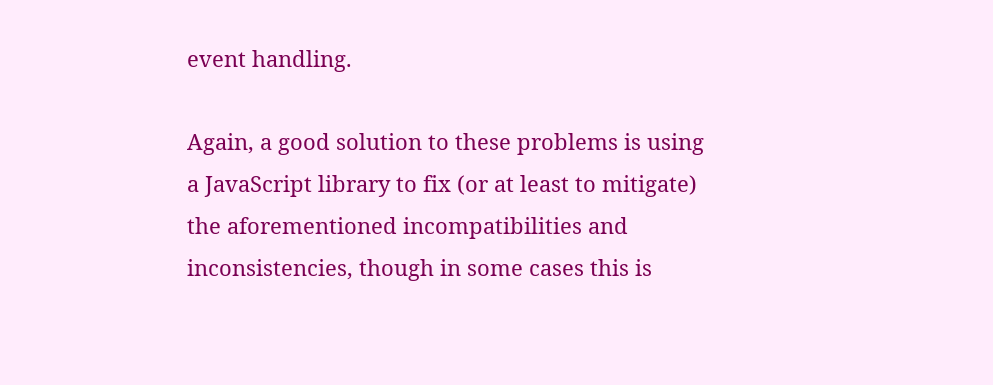event handling.

Again, a good solution to these problems is using a JavaScript library to fix (or at least to mitigate) the aforementioned incompatibilities and inconsistencies, though in some cases this is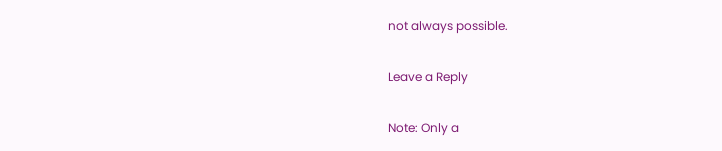not always possible.

Leave a Reply

Note: Only a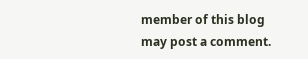member of this blog may post a comment.